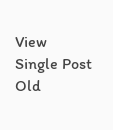View Single Post
Old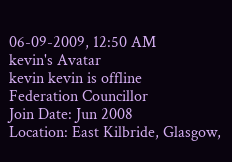06-09-2009, 12:50 AM
kevin's Avatar
kevin kevin is offline
Federation Councillor
Join Date: Jun 2008
Location: East Kilbride, Glasgow,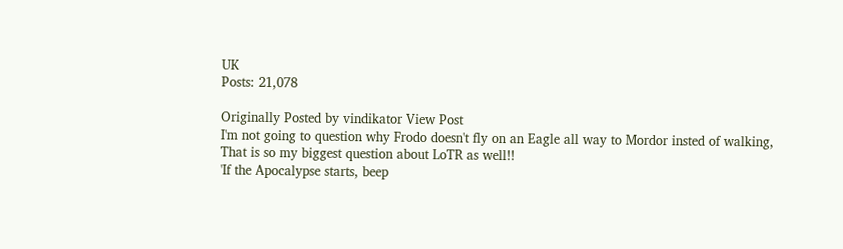UK
Posts: 21,078

Originally Posted by vindikator View Post
I'm not going to question why Frodo doesn't fly on an Eagle all way to Mordor insted of walking,
That is so my biggest question about LoTR as well!!
'If the Apocalypse starts, beep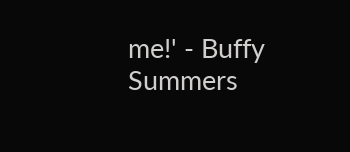me!' - Buffy Summers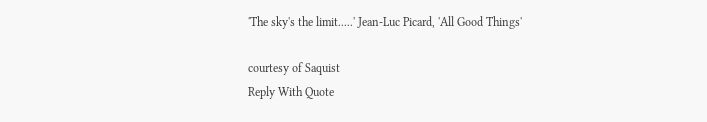'The sky's the limit.....' Jean-Luc Picard, 'All Good Things'

courtesy of Saquist
Reply With Quote